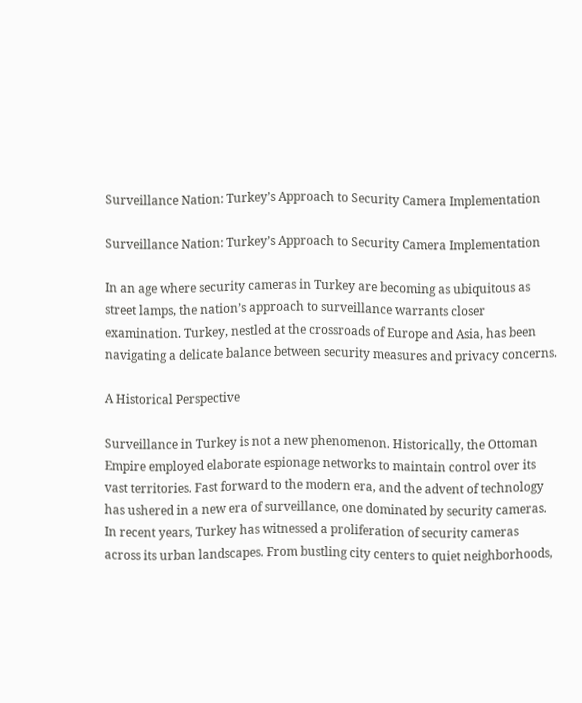Surveillance Nation: Turkey’s Approach to Security Camera Implementation

Surveillance Nation: Turkey’s Approach to Security Camera Implementation

In an age where security cameras in Turkey are becoming as ubiquitous as street lamps, the nation’s approach to surveillance warrants closer examination. Turkey, nestled at the crossroads of Europe and Asia, has been navigating a delicate balance between security measures and privacy concerns.

A Historical Perspective

Surveillance in Turkey is not a new phenomenon. Historically, the Ottoman Empire employed elaborate espionage networks to maintain control over its vast territories. Fast forward to the modern era, and the advent of technology has ushered in a new era of surveillance, one dominated by security cameras. In recent years, Turkey has witnessed a proliferation of security cameras across its urban landscapes. From bustling city centers to quiet neighborhoods,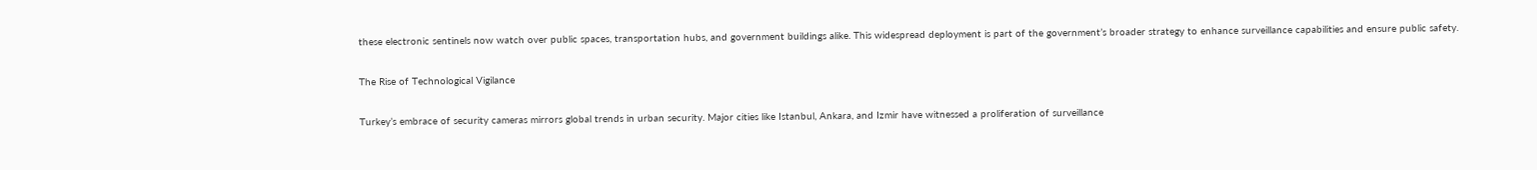these electronic sentinels now watch over public spaces, transportation hubs, and government buildings alike. This widespread deployment is part of the government’s broader strategy to enhance surveillance capabilities and ensure public safety.

The Rise of Technological Vigilance

Turkey’s embrace of security cameras mirrors global trends in urban security. Major cities like Istanbul, Ankara, and Izmir have witnessed a proliferation of surveillance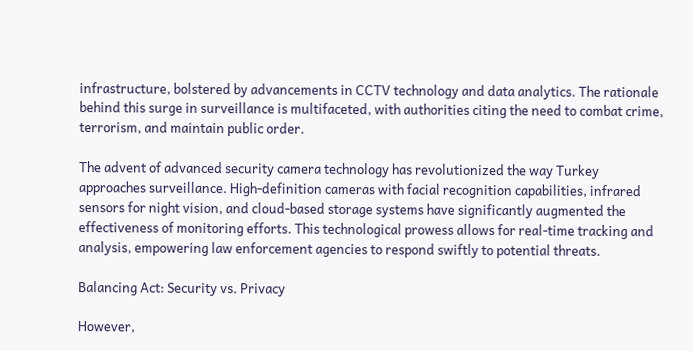infrastructure, bolstered by advancements in CCTV technology and data analytics. The rationale behind this surge in surveillance is multifaceted, with authorities citing the need to combat crime, terrorism, and maintain public order.

The advent of advanced security camera technology has revolutionized the way Turkey approaches surveillance. High-definition cameras with facial recognition capabilities, infrared sensors for night vision, and cloud-based storage systems have significantly augmented the effectiveness of monitoring efforts. This technological prowess allows for real-time tracking and analysis, empowering law enforcement agencies to respond swiftly to potential threats.

Balancing Act: Security vs. Privacy

However,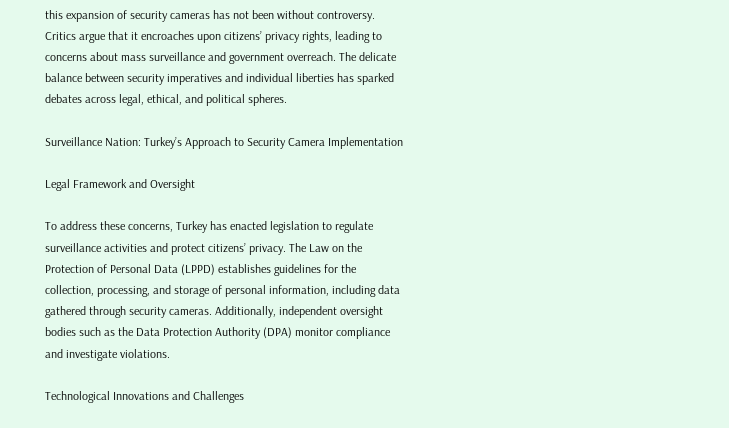this expansion of security cameras has not been without controversy. Critics argue that it encroaches upon citizens’ privacy rights, leading to concerns about mass surveillance and government overreach. The delicate balance between security imperatives and individual liberties has sparked debates across legal, ethical, and political spheres.

Surveillance Nation: Turkey’s Approach to Security Camera Implementation

Legal Framework and Oversight

To address these concerns, Turkey has enacted legislation to regulate surveillance activities and protect citizens’ privacy. The Law on the Protection of Personal Data (LPPD) establishes guidelines for the collection, processing, and storage of personal information, including data gathered through security cameras. Additionally, independent oversight bodies such as the Data Protection Authority (DPA) monitor compliance and investigate violations.

Technological Innovations and Challenges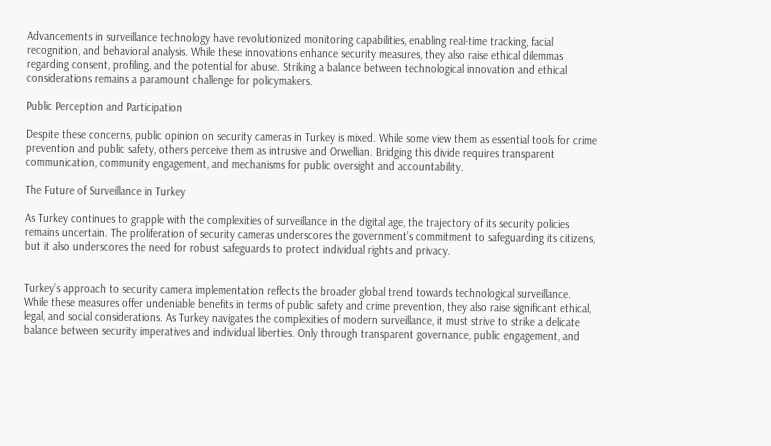Advancements in surveillance technology have revolutionized monitoring capabilities, enabling real-time tracking, facial recognition, and behavioral analysis. While these innovations enhance security measures, they also raise ethical dilemmas regarding consent, profiling, and the potential for abuse. Striking a balance between technological innovation and ethical considerations remains a paramount challenge for policymakers.

Public Perception and Participation

Despite these concerns, public opinion on security cameras in Turkey is mixed. While some view them as essential tools for crime prevention and public safety, others perceive them as intrusive and Orwellian. Bridging this divide requires transparent communication, community engagement, and mechanisms for public oversight and accountability.

The Future of Surveillance in Turkey

As Turkey continues to grapple with the complexities of surveillance in the digital age, the trajectory of its security policies remains uncertain. The proliferation of security cameras underscores the government’s commitment to safeguarding its citizens, but it also underscores the need for robust safeguards to protect individual rights and privacy.


Turkey’s approach to security camera implementation reflects the broader global trend towards technological surveillance. While these measures offer undeniable benefits in terms of public safety and crime prevention, they also raise significant ethical, legal, and social considerations. As Turkey navigates the complexities of modern surveillance, it must strive to strike a delicate balance between security imperatives and individual liberties. Only through transparent governance, public engagement, and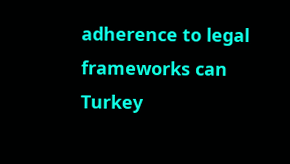adherence to legal frameworks can Turkey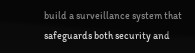build a surveillance system that safeguards both security and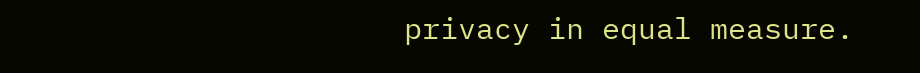privacy in equal measure.